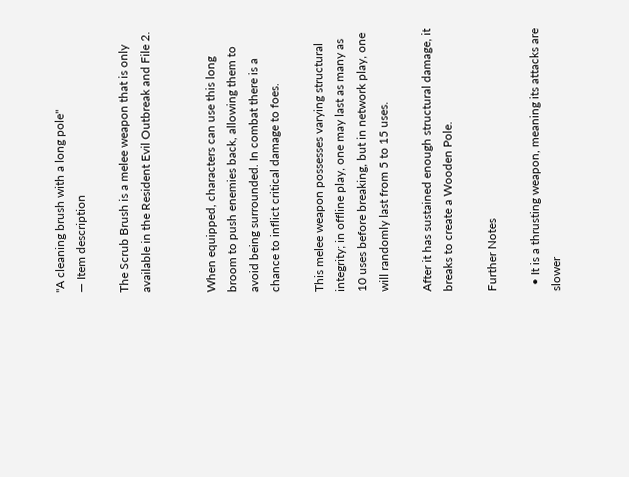"A cleaning brush with a long pole"
— Item description

The Scrub Brush is a melee weapon that is only available in the Resident Evil Outbreak and File 2.


When equipped, characters can use this long broom to push enemies back, allowing them to avoid being surrounded. In combat there is a chance to inflict critical damage to foes.

This melee weapon possesses varying structural integrity; in offline play, one may last as many as 10 uses before breaking, but in network play, one will randomly last from 5 to 15 uses.

After it has sustained enough structural damage, it breaks to create a Wooden Pole.

Further Notes

  • It is a thrusting weapon, meaning its attacks are slower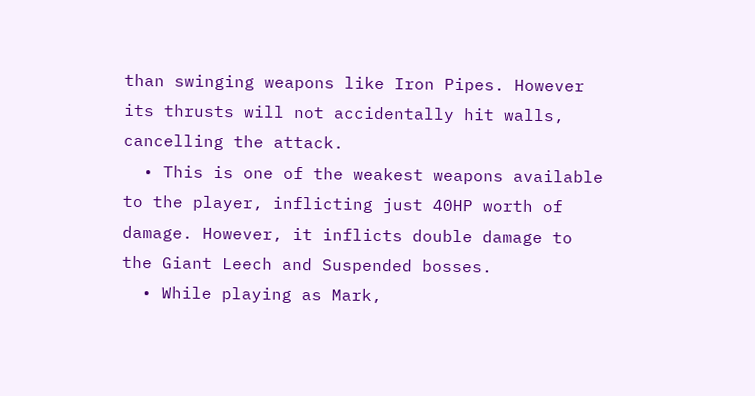than swinging weapons like Iron Pipes. However its thrusts will not accidentally hit walls, cancelling the attack.
  • This is one of the weakest weapons available to the player, inflicting just 40HP worth of damage. However, it inflicts double damage to the Giant Leech and Suspended bosses.
  • While playing as Mark,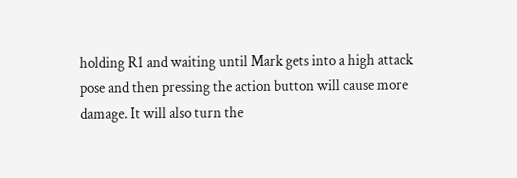holding R1 and waiting until Mark gets into a high attack pose and then pressing the action button will cause more damage. It will also turn the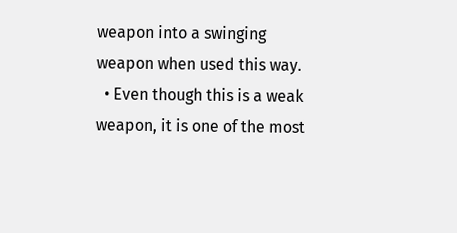weapon into a swinging weapon when used this way.
  • Even though this is a weak weapon, it is one of the most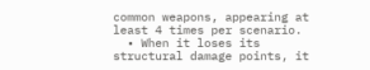common weapons, appearing at least 4 times per scenario.
  • When it loses its structural damage points, it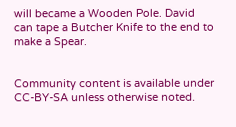will became a Wooden Pole. David can tape a Butcher Knife to the end to make a Spear.


Community content is available under CC-BY-SA unless otherwise noted.